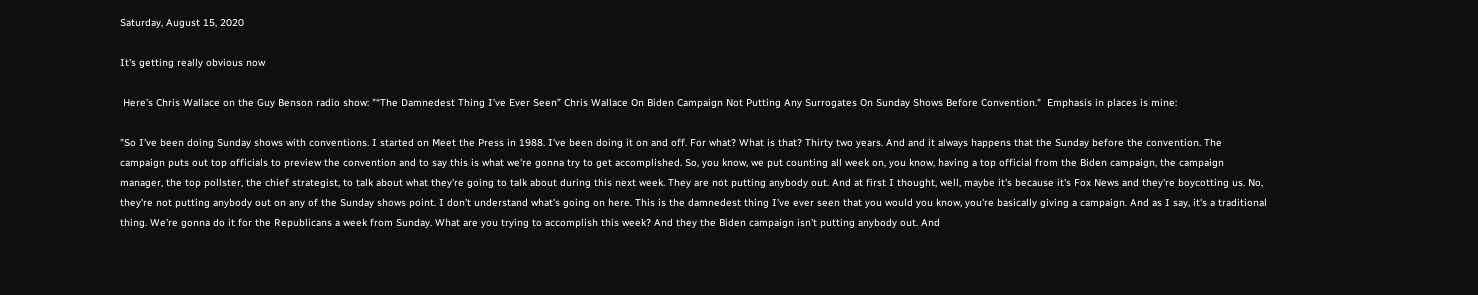Saturday, August 15, 2020

It's getting really obvious now

 Here's Chris Wallace on the Guy Benson radio show: "“The Damnedest Thing I’ve Ever Seen” Chris Wallace On Biden Campaign Not Putting Any Surrogates On Sunday Shows Before Convention."  Emphasis in places is mine:

"So I've been doing Sunday shows with conventions. I started on Meet the Press in 1988. I've been doing it on and off. For what? What is that? Thirty two years. And and it always happens that the Sunday before the convention. The campaign puts out top officials to preview the convention and to say this is what we're gonna try to get accomplished. So, you know, we put counting all week on, you know, having a top official from the Biden campaign, the campaign manager, the top pollster, the chief strategist, to talk about what they're going to talk about during this next week. They are not putting anybody out. And at first I thought, well, maybe it's because it's Fox News and they're boycotting us. No, they're not putting anybody out on any of the Sunday shows point. I don't understand what's going on here. This is the damnedest thing I've ever seen that you would you know, you're basically giving a campaign. And as I say, it's a traditional thing. We're gonna do it for the Republicans a week from Sunday. What are you trying to accomplish this week? And they the Biden campaign isn't putting anybody out. And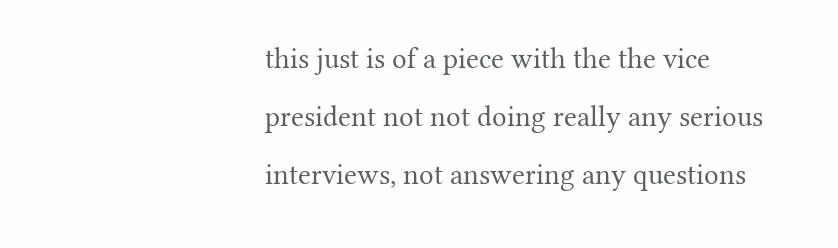this just is of a piece with the the vice president not not doing really any serious interviews, not answering any questions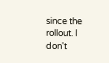since the rollout. I don't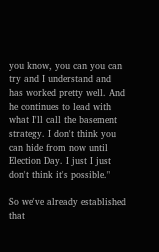you know, you can you can try and I understand and has worked pretty well. And he continues to lead with what I'll call the basement strategy. I don't think you can hide from now until Election Day. I just I just don't think it's possible."

So we've already established that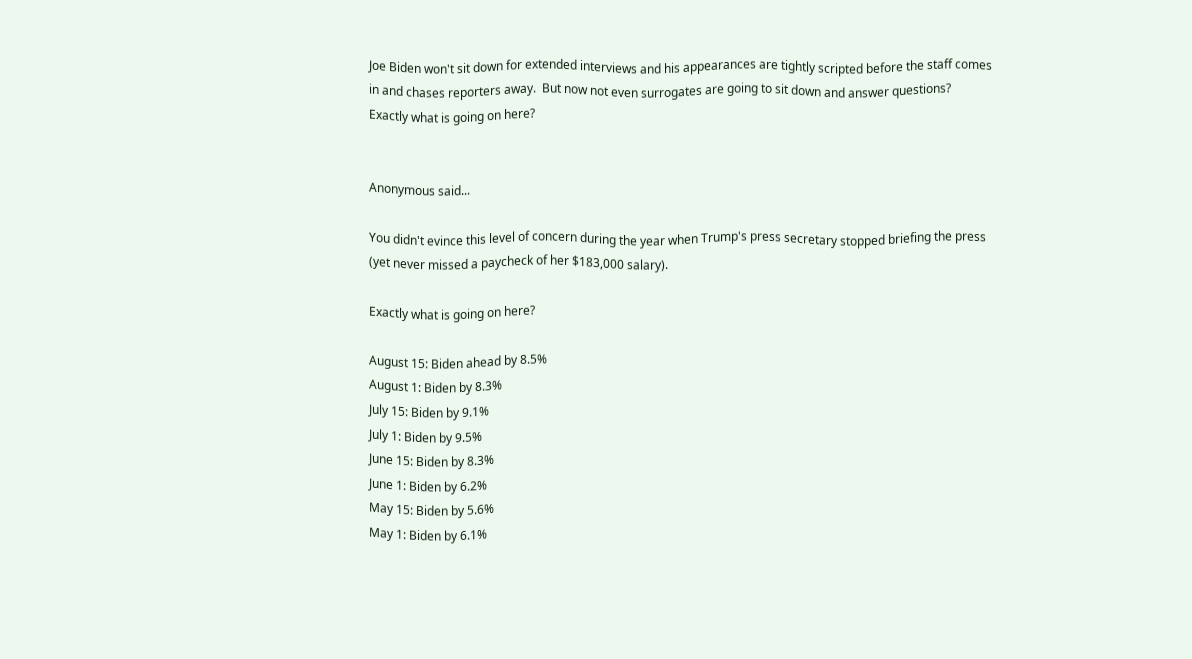Joe Biden won't sit down for extended interviews and his appearances are tightly scripted before the staff comes in and chases reporters away.  But now not even surrogates are going to sit down and answer questions?  Exactly what is going on here?


Anonymous said...

You didn't evince this level of concern during the year when Trump's press secretary stopped briefing the press (yet never missed a paycheck of her $183,000 salary).

Exactly what is going on here?

August 15: Biden ahead by 8.5%
August 1: Biden by 8.3%
July 15: Biden by 9.1%
July 1: Biden by 9.5%
June 15: Biden by 8.3%
June 1: Biden by 6.2%
May 15: Biden by 5.6%
May 1: Biden by 6.1%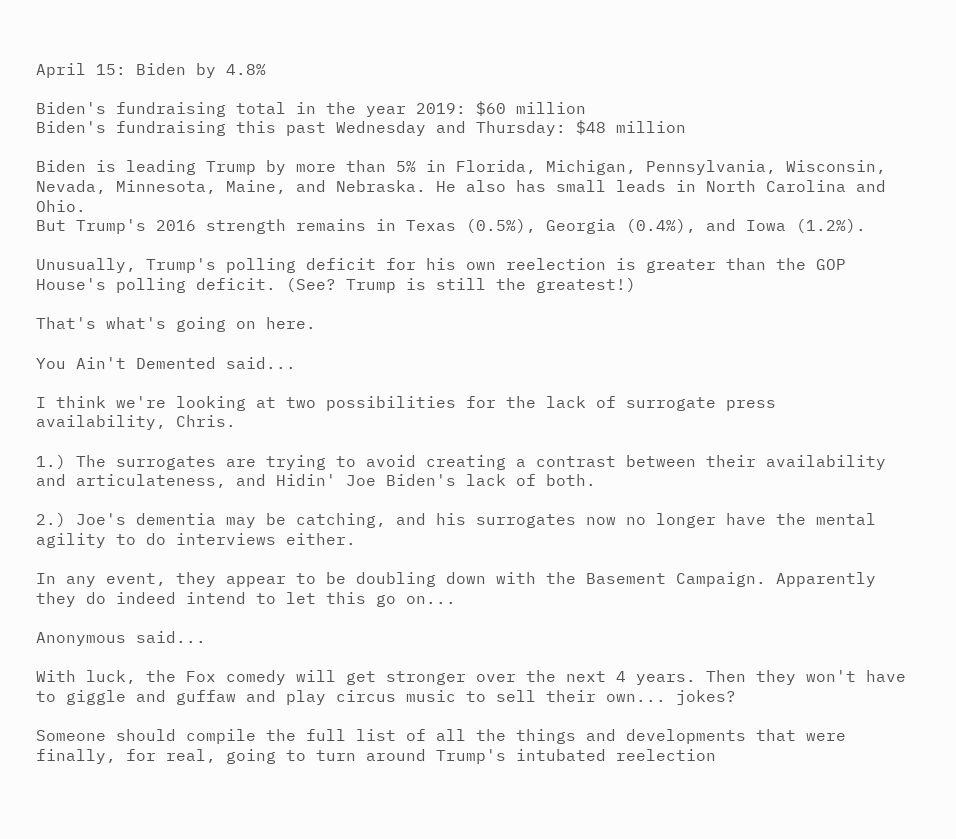April 15: Biden by 4.8%

Biden's fundraising total in the year 2019: $60 million
Biden's fundraising this past Wednesday and Thursday: $48 million

Biden is leading Trump by more than 5% in Florida, Michigan, Pennsylvania, Wisconsin, Nevada, Minnesota, Maine, and Nebraska. He also has small leads in North Carolina and Ohio.
But Trump's 2016 strength remains in Texas (0.5%), Georgia (0.4%), and Iowa (1.2%).

Unusually, Trump's polling deficit for his own reelection is greater than the GOP House's polling deficit. (See? Trump is still the greatest!)

That's what's going on here.

You Ain't Demented said...

I think we're looking at two possibilities for the lack of surrogate press availability, Chris.

1.) The surrogates are trying to avoid creating a contrast between their availability and articulateness, and Hidin' Joe Biden's lack of both.

2.) Joe's dementia may be catching, and his surrogates now no longer have the mental agility to do interviews either.

In any event, they appear to be doubling down with the Basement Campaign. Apparently they do indeed intend to let this go on...

Anonymous said...

With luck, the Fox comedy will get stronger over the next 4 years. Then they won't have to giggle and guffaw and play circus music to sell their own... jokes?

Someone should compile the full list of all the things and developments that were finally, for real, going to turn around Trump's intubated reelection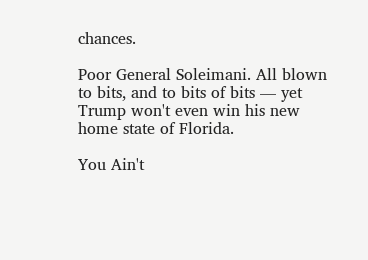chances.

Poor General Soleimani. All blown to bits, and to bits of bits — yet Trump won't even win his new home state of Florida.

You Ain't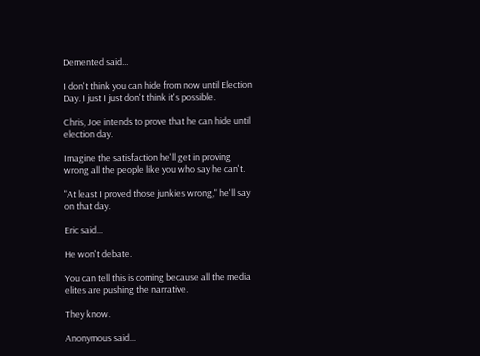Demented said...

I don't think you can hide from now until Election Day. I just I just don't think it's possible.

Chris, Joe intends to prove that he can hide until election day.

Imagine the satisfaction he'll get in proving wrong all the people like you who say he can't.

"At least I proved those junkies wrong," he'll say on that day.

Eric said...

He won't debate.

You can tell this is coming because all the media elites are pushing the narrative.

They know.

Anonymous said...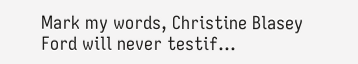Mark my words, Christine Blasey Ford will never testif...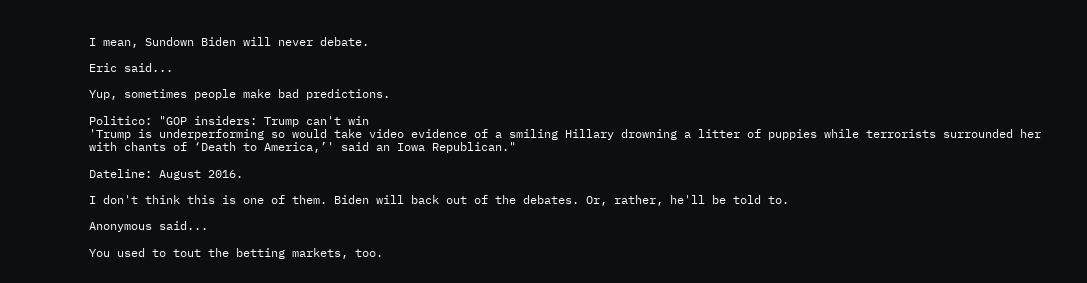I mean, Sundown Biden will never debate.

Eric said...

Yup, sometimes people make bad predictions.

Politico: "GOP insiders: Trump can't win
'Trump is underperforming so would take video evidence of a smiling Hillary drowning a litter of puppies while terrorists surrounded her with chants of ‘Death to America,’' said an Iowa Republican."

Dateline: August 2016.

I don't think this is one of them. Biden will back out of the debates. Or, rather, he'll be told to.

Anonymous said...

You used to tout the betting markets, too.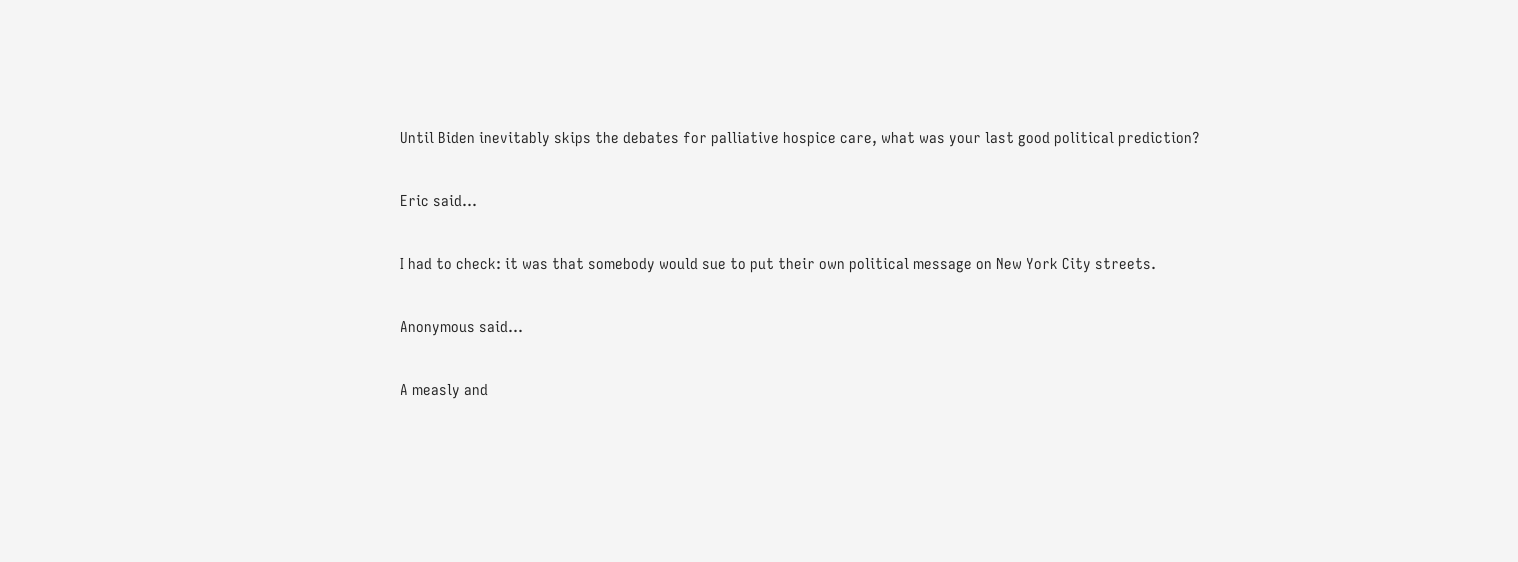Until Biden inevitably skips the debates for palliative hospice care, what was your last good political prediction?

Eric said...

I had to check: it was that somebody would sue to put their own political message on New York City streets.

Anonymous said...

A measly and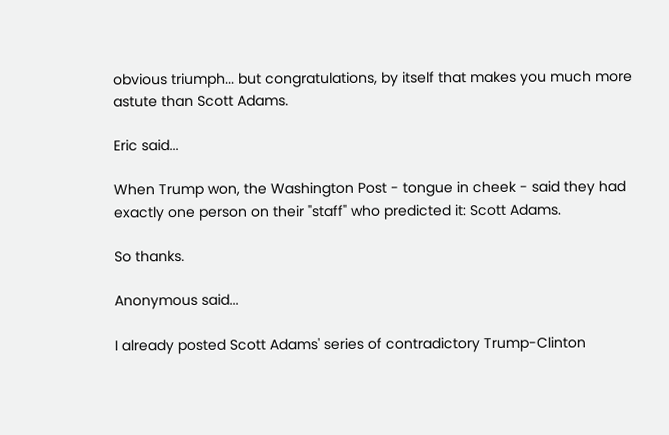obvious triumph... but congratulations, by itself that makes you much more astute than Scott Adams.

Eric said...

When Trump won, the Washington Post - tongue in cheek - said they had exactly one person on their "staff" who predicted it: Scott Adams.

So thanks.

Anonymous said...

I already posted Scott Adams' series of contradictory Trump-Clinton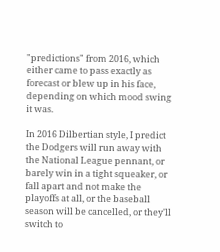"predictions" from 2016, which either came to pass exactly as forecast or blew up in his face, depending on which mood swing it was.

In 2016 Dilbertian style, I predict the Dodgers will run away with the National League pennant, or barely win in a tight squeaker, or fall apart and not make the playoffs at all, or the baseball season will be cancelled, or they'll switch to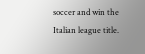soccer and win the Italian league title.